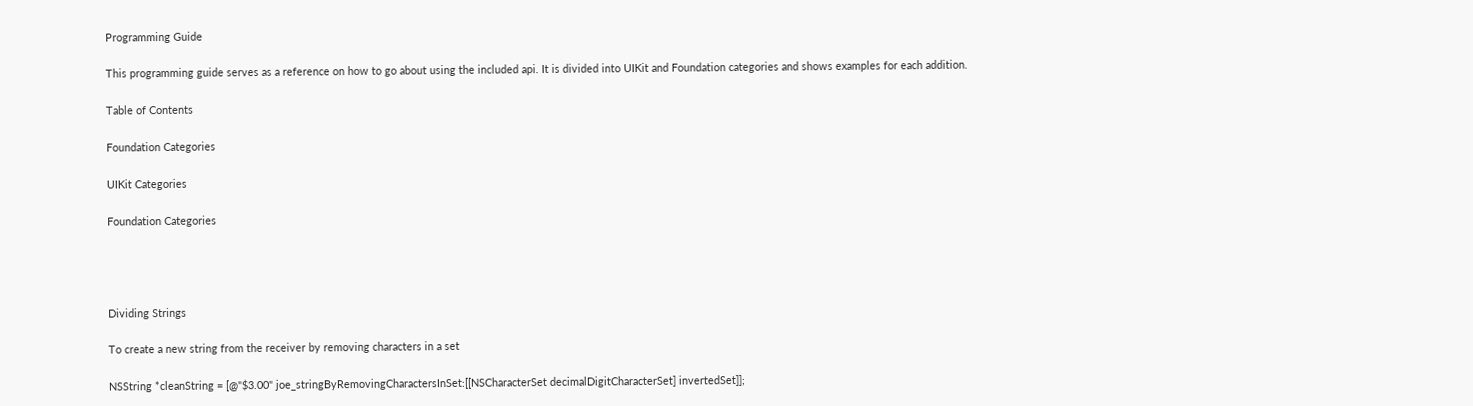Programming Guide

This programming guide serves as a reference on how to go about using the included api. It is divided into UIKit and Foundation categories and shows examples for each addition.

Table of Contents

Foundation Categories

UIKit Categories

Foundation Categories




Dividing Strings

To create a new string from the receiver by removing characters in a set

NSString *cleanString = [@"$3.00" joe_stringByRemovingCharactersInSet:[[NSCharacterSet decimalDigitCharacterSet] invertedSet]];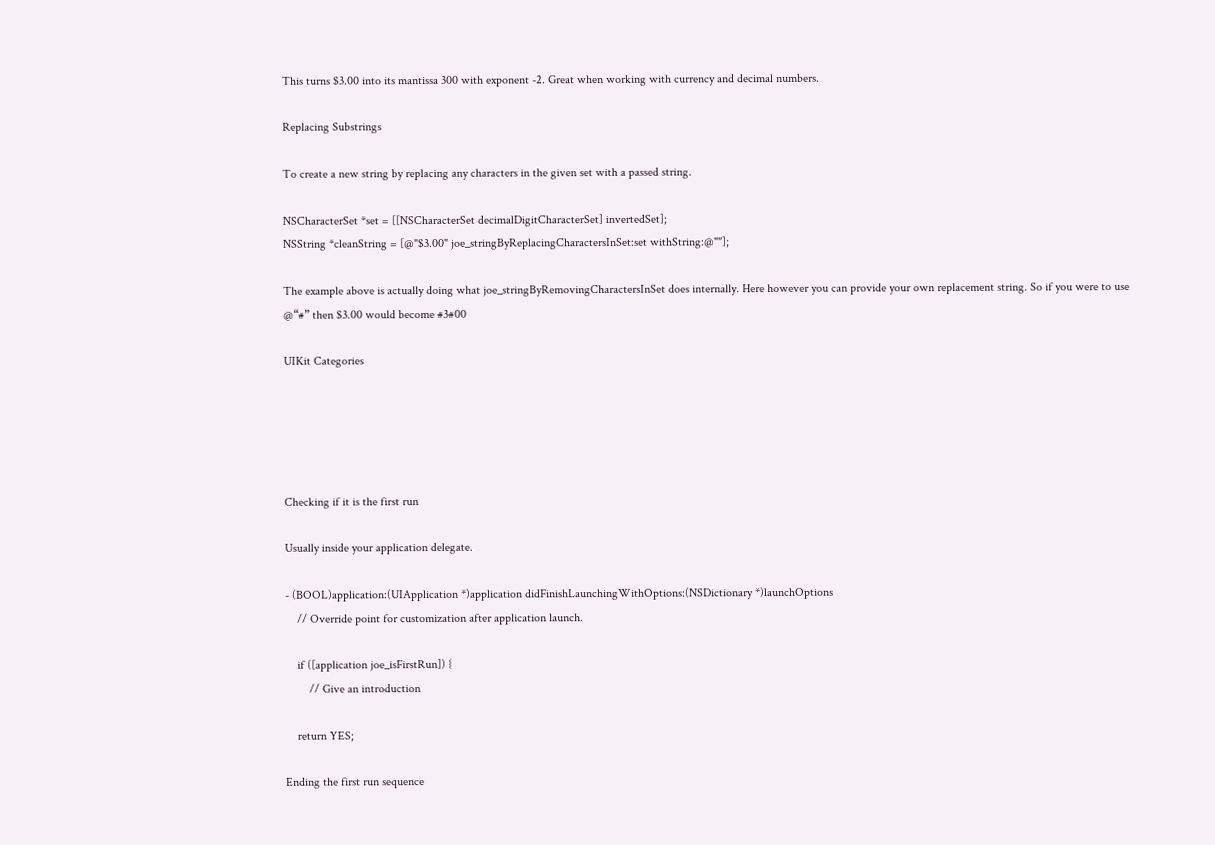This turns $3.00 into its mantissa 300 with exponent -2. Great when working with currency and decimal numbers.

Replacing Substrings

To create a new string by replacing any characters in the given set with a passed string.

NSCharacterSet *set = [[NSCharacterSet decimalDigitCharacterSet] invertedSet];
NSString *cleanString = [@"$3.00" joe_stringByReplacingCharactersInSet:set withString:@""];

The example above is actually doing what joe_stringByRemovingCharactersInSet does internally. Here however you can provide your own replacement string. So if you were to use @“#” then $3.00 would become #3#00

UIKit Categories





Checking if it is the first run

Usually inside your application delegate.

- (BOOL)application:(UIApplication *)application didFinishLaunchingWithOptions:(NSDictionary *)launchOptions
    // Override point for customization after application launch.

    if ([application joe_isFirstRun]) {
        // Give an introduction

    return YES;

Ending the first run sequence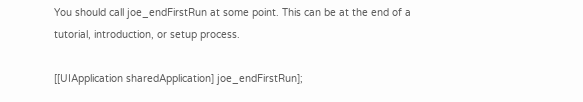You should call joe_endFirstRun at some point. This can be at the end of a tutorial, introduction, or setup process.

[[UIApplication sharedApplication] joe_endFirstRun];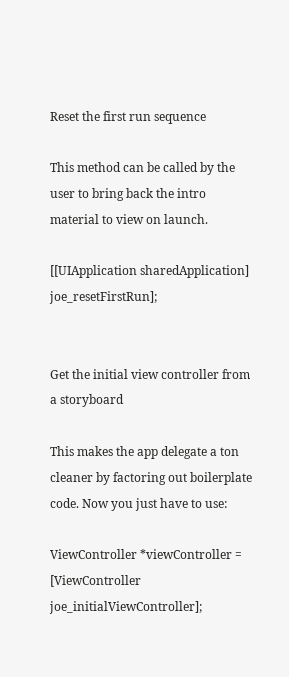Reset the first run sequence

This method can be called by the user to bring back the intro material to view on launch.

[[UIApplication sharedApplication] joe_resetFirstRun];


Get the initial view controller from a storyboard

This makes the app delegate a ton cleaner by factoring out boilerplate code. Now you just have to use:

ViewController *viewController = [ViewController joe_initialViewController];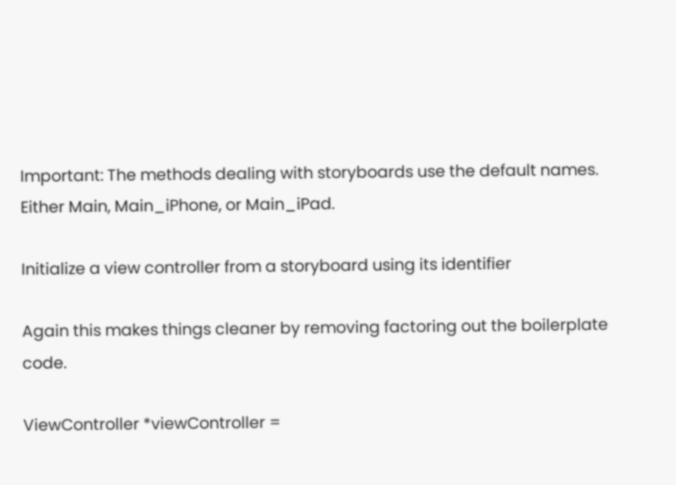Important: The methods dealing with storyboards use the default names. Either Main, Main_iPhone, or Main_iPad.

Initialize a view controller from a storyboard using its identifier

Again this makes things cleaner by removing factoring out the boilerplate code.

ViewController *viewController =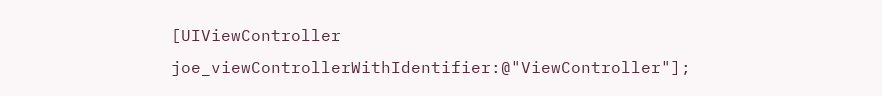[UIViewController joe_viewControllerWithIdentifier:@"ViewController"];